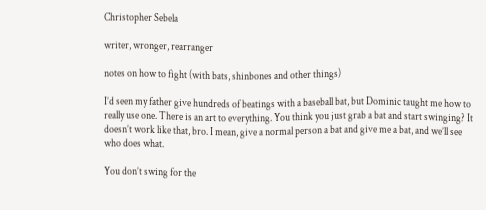Christopher Sebela

writer, wronger, rearranger

notes on how to fight (with bats, shinbones and other things)

I’d seen my father give hundreds of beatings with a baseball bat, but Dominic taught me how to really use one. There is an art to everything. You think you just grab a bat and start swinging? It doesn’t work like that, bro. I mean, give a normal person a bat and give me a bat, and we’ll see who does what.

You don’t swing for the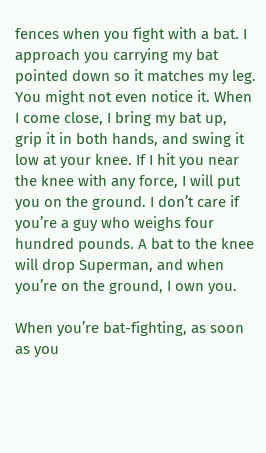fences when you fight with a bat. I approach you carrying my bat pointed down so it matches my leg. You might not even notice it. When I come close, I bring my bat up, grip it in both hands, and swing it low at your knee. If I hit you near the knee with any force, I will put you on the ground. I don’t care if you’re a guy who weighs four hundred pounds. A bat to the knee will drop Superman, and when you’re on the ground, I own you.

When you’re bat-fighting, as soon as you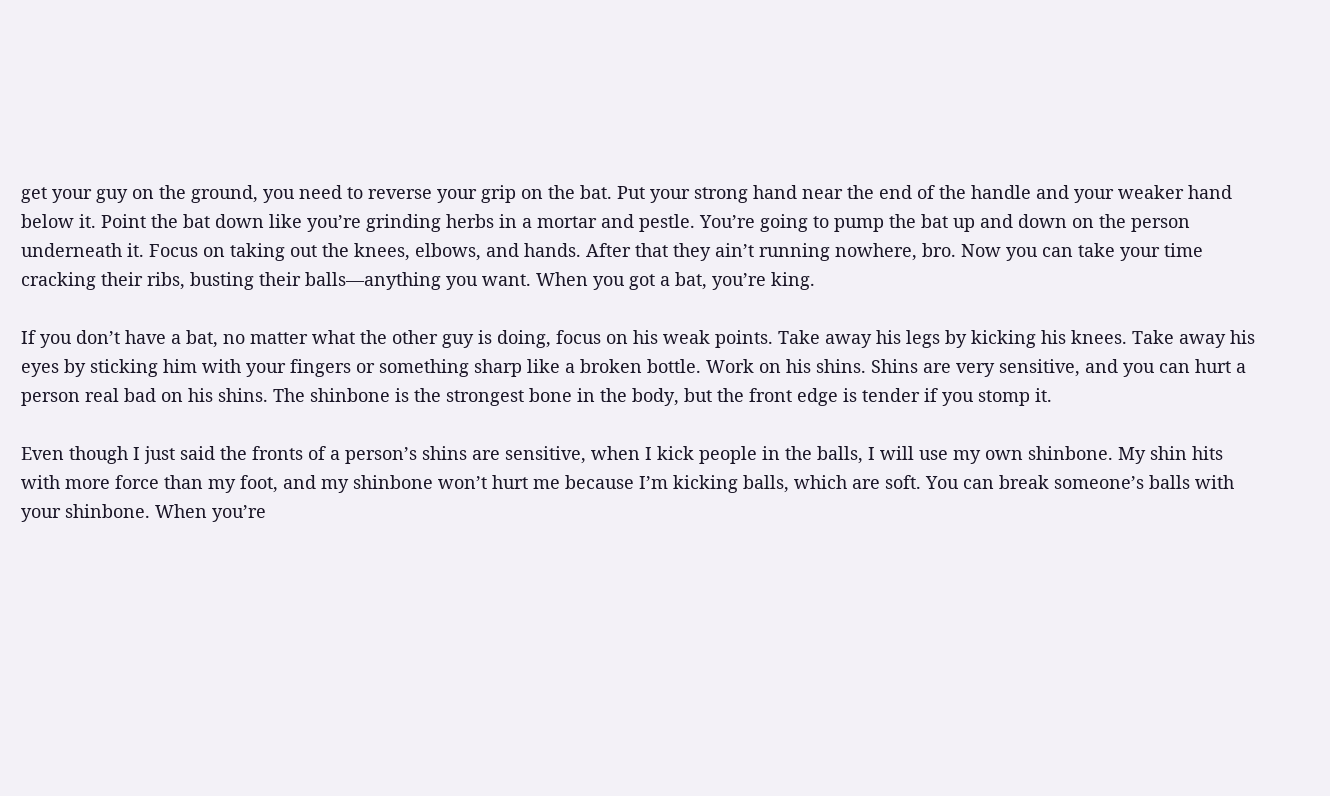get your guy on the ground, you need to reverse your grip on the bat. Put your strong hand near the end of the handle and your weaker hand below it. Point the bat down like you’re grinding herbs in a mortar and pestle. You’re going to pump the bat up and down on the person underneath it. Focus on taking out the knees, elbows, and hands. After that they ain’t running nowhere, bro. Now you can take your time cracking their ribs, busting their balls—anything you want. When you got a bat, you’re king.

If you don’t have a bat, no matter what the other guy is doing, focus on his weak points. Take away his legs by kicking his knees. Take away his eyes by sticking him with your fingers or something sharp like a broken bottle. Work on his shins. Shins are very sensitive, and you can hurt a person real bad on his shins. The shinbone is the strongest bone in the body, but the front edge is tender if you stomp it.

Even though I just said the fronts of a person’s shins are sensitive, when I kick people in the balls, I will use my own shinbone. My shin hits with more force than my foot, and my shinbone won’t hurt me because I’m kicking balls, which are soft. You can break someone’s balls with your shinbone. When you’re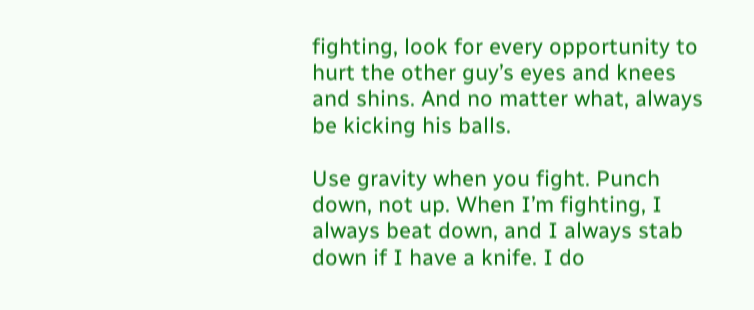fighting, look for every opportunity to hurt the other guy’s eyes and knees and shins. And no matter what, always be kicking his balls.

Use gravity when you fight. Punch down, not up. When I’m fighting, I always beat down, and I always stab down if I have a knife. I do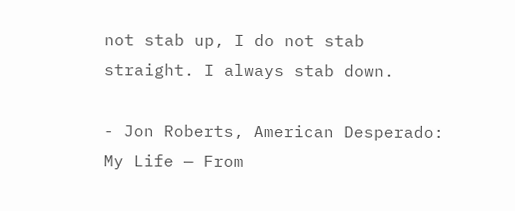not stab up, I do not stab straight. I always stab down.

- Jon Roberts, American Desperado: My Life — From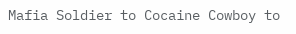Mafia Soldier to Cocaine Cowboy to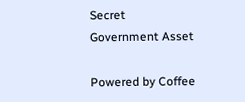Secret Government Asset

Powered by Coffee